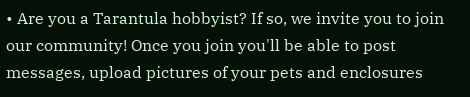• Are you a Tarantula hobbyist? If so, we invite you to join our community! Once you join you'll be able to post messages, upload pictures of your pets and enclosures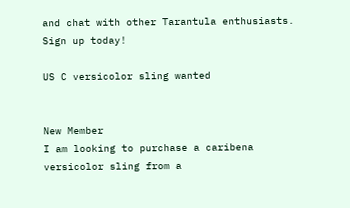and chat with other Tarantula enthusiasts. Sign up today!

US C versicolor sling wanted


New Member
I am looking to purchase a caribena versicolor sling from a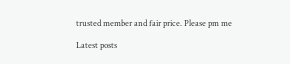trusted member and fair price. Please pm me

Latest posts